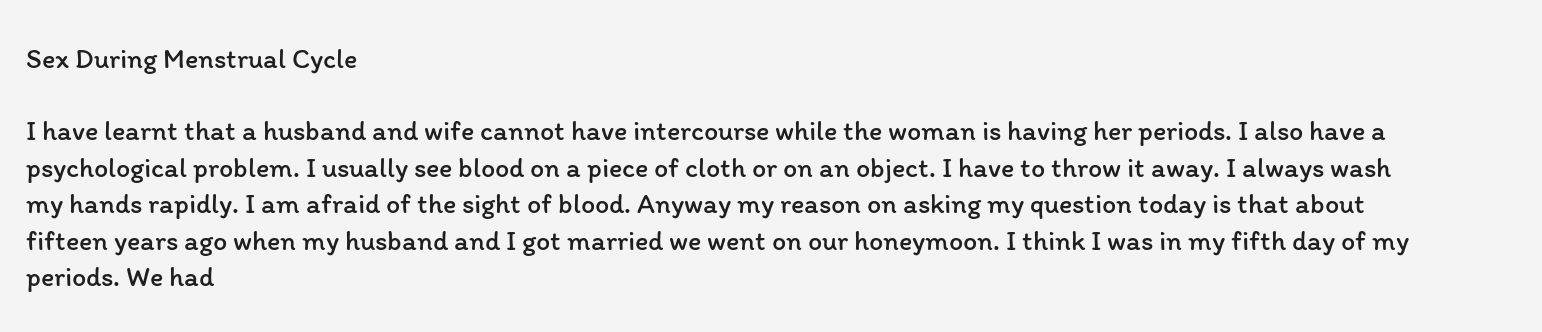Sex During Menstrual Cycle

I have learnt that a husband and wife cannot have intercourse while the woman is having her periods. I also have a psychological problem. I usually see blood on a piece of cloth or on an object. I have to throw it away. I always wash my hands rapidly. I am afraid of the sight of blood. Anyway my reason on asking my question today is that about fifteen years ago when my husband and I got married we went on our honeymoon. I think I was in my fifth day of my periods. We had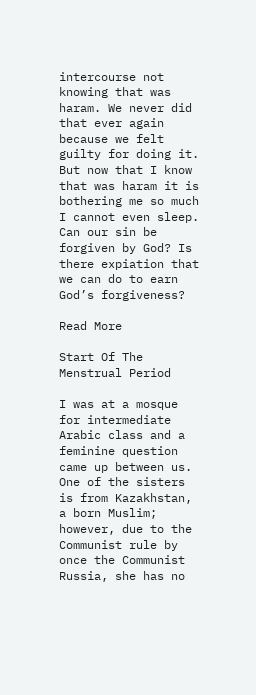intercourse not knowing that was haram. We never did that ever again because we felt guilty for doing it. But now that I know that was haram it is bothering me so much I cannot even sleep. Can our sin be forgiven by God? Is there expiation that we can do to earn God’s forgiveness?

Read More

Start Of The Menstrual Period

I was at a mosque for intermediate Arabic class and a feminine question came up between us. One of the sisters is from Kazakhstan, a born Muslim; however, due to the Communist rule by once the Communist Russia, she has no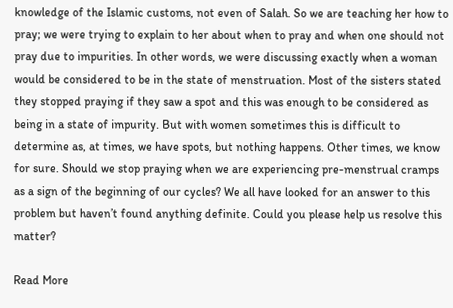knowledge of the Islamic customs, not even of Salah. So we are teaching her how to pray; we were trying to explain to her about when to pray and when one should not pray due to impurities. In other words, we were discussing exactly when a woman would be considered to be in the state of menstruation. Most of the sisters stated they stopped praying if they saw a spot and this was enough to be considered as being in a state of impurity. But with women sometimes this is difficult to determine as, at times, we have spots, but nothing happens. Other times, we know for sure. Should we stop praying when we are experiencing pre-menstrual cramps as a sign of the beginning of our cycles? We all have looked for an answer to this problem but haven’t found anything definite. Could you please help us resolve this matter?

Read More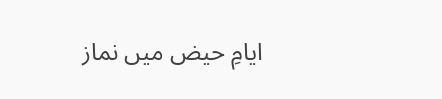ایامِ حیض میں نماز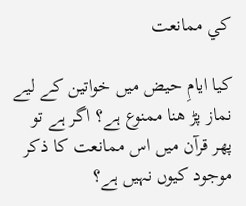كي ممانعت

کیا ایامِ حیض میں خواتین کے لیے نماز پڑ ھنا ممنوع ہے؟ اگر ہے تو پھر قرآن میں اس ممانعت کا ذکر موجود کیوں نہیں ہے؟